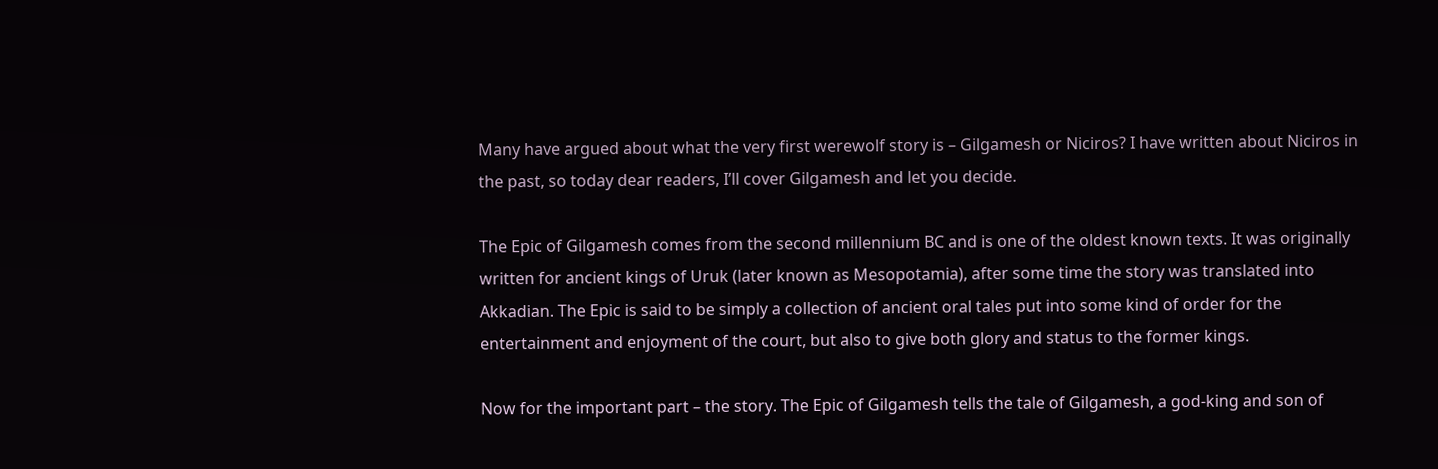Many have argued about what the very first werewolf story is – Gilgamesh or Niciros? I have written about Niciros in the past, so today dear readers, I’ll cover Gilgamesh and let you decide.

The Epic of Gilgamesh comes from the second millennium BC and is one of the oldest known texts. It was originally written for ancient kings of Uruk (later known as Mesopotamia), after some time the story was translated into Akkadian. The Epic is said to be simply a collection of ancient oral tales put into some kind of order for the entertainment and enjoyment of the court, but also to give both glory and status to the former kings.

Now for the important part – the story. The Epic of Gilgamesh tells the tale of Gilgamesh, a god-king and son of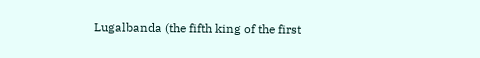Lugalbanda (the fifth king of the first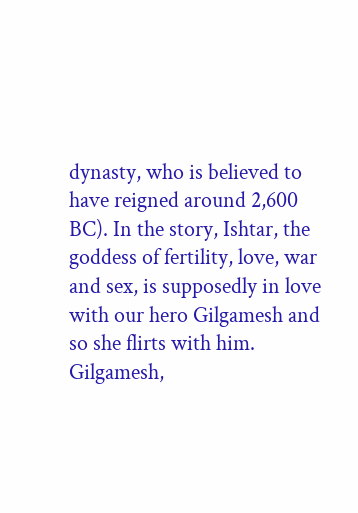dynasty, who is believed to have reigned around 2,600 BC). In the story, Ishtar, the goddess of fertility, love, war and sex, is supposedly in love with our hero Gilgamesh and so she flirts with him. Gilgamesh,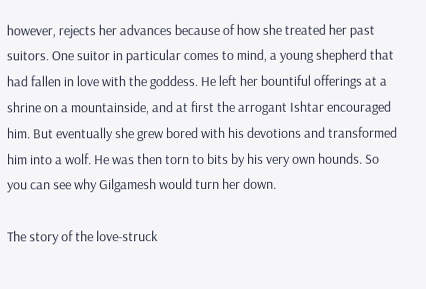however, rejects her advances because of how she treated her past suitors. One suitor in particular comes to mind, a young shepherd that had fallen in love with the goddess. He left her bountiful offerings at a shrine on a mountainside, and at first the arrogant Ishtar encouraged him. But eventually she grew bored with his devotions and transformed him into a wolf. He was then torn to bits by his very own hounds. So you can see why Gilgamesh would turn her down.

The story of the love-struck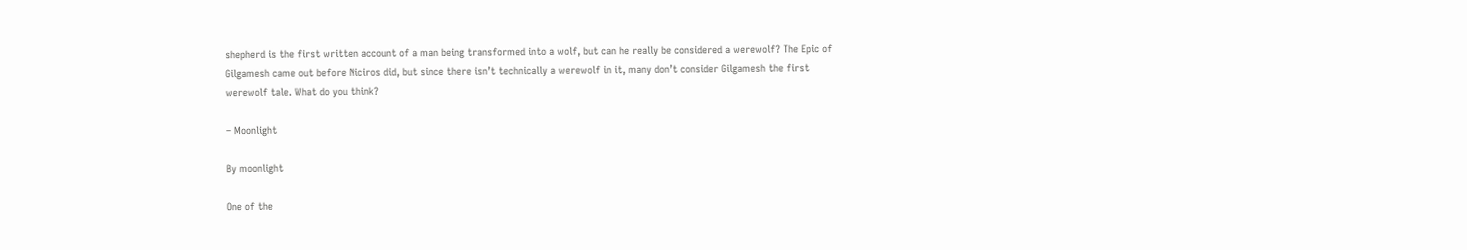shepherd is the first written account of a man being transformed into a wolf, but can he really be considered a werewolf? The Epic of Gilgamesh came out before Niciros did, but since there isn’t technically a werewolf in it, many don’t consider Gilgamesh the first werewolf tale. What do you think?

– Moonlight

By moonlight

One of the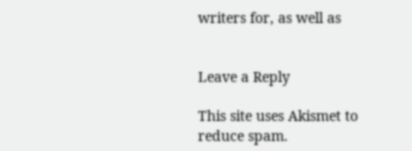writers for, as well as


Leave a Reply

This site uses Akismet to reduce spam.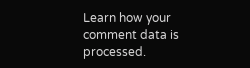Learn how your comment data is processed.